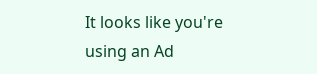It looks like you're using an Ad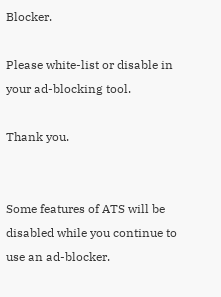Blocker.

Please white-list or disable in your ad-blocking tool.

Thank you.


Some features of ATS will be disabled while you continue to use an ad-blocker.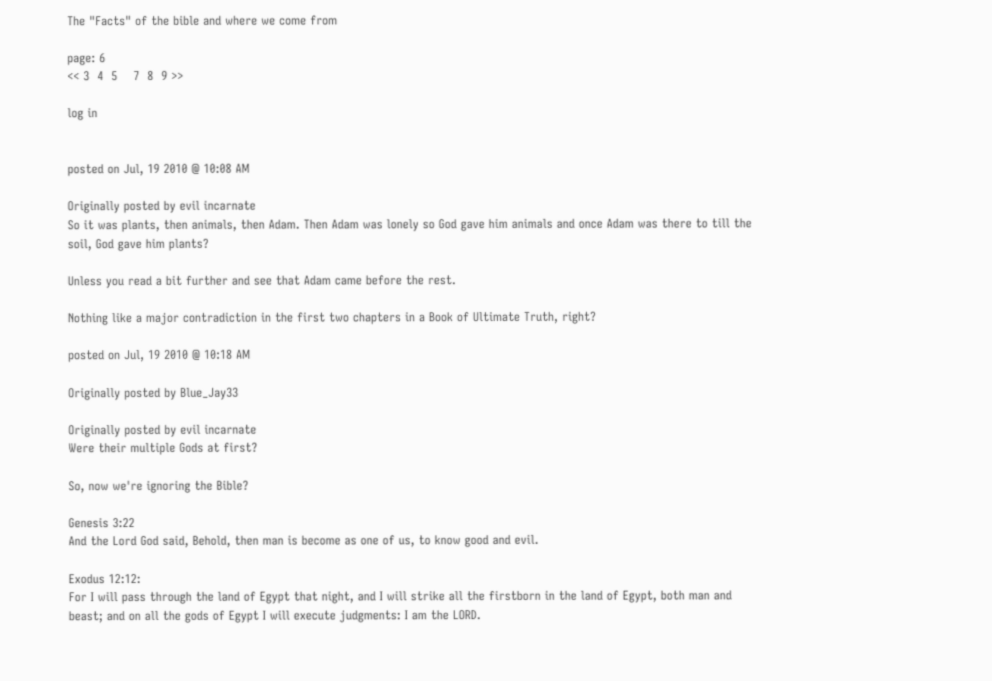The "Facts" of the bible and where we come from

page: 6
<< 3  4  5    7  8  9 >>

log in


posted on Jul, 19 2010 @ 10:08 AM

Originally posted by evil incarnate
So it was plants, then animals, then Adam. Then Adam was lonely so God gave him animals and once Adam was there to till the soil, God gave him plants?

Unless you read a bit further and see that Adam came before the rest.

Nothing like a major contradiction in the first two chapters in a Book of Ultimate Truth, right?

posted on Jul, 19 2010 @ 10:18 AM

Originally posted by Blue_Jay33

Originally posted by evil incarnate
Were their multiple Gods at first?

So, now we're ignoring the Bible?

Genesis 3:22
And the Lord God said, Behold, then man is become as one of us, to know good and evil.

Exodus 12:12:
For I will pass through the land of Egypt that night, and I will strike all the firstborn in the land of Egypt, both man and beast; and on all the gods of Egypt I will execute judgments: I am the LORD.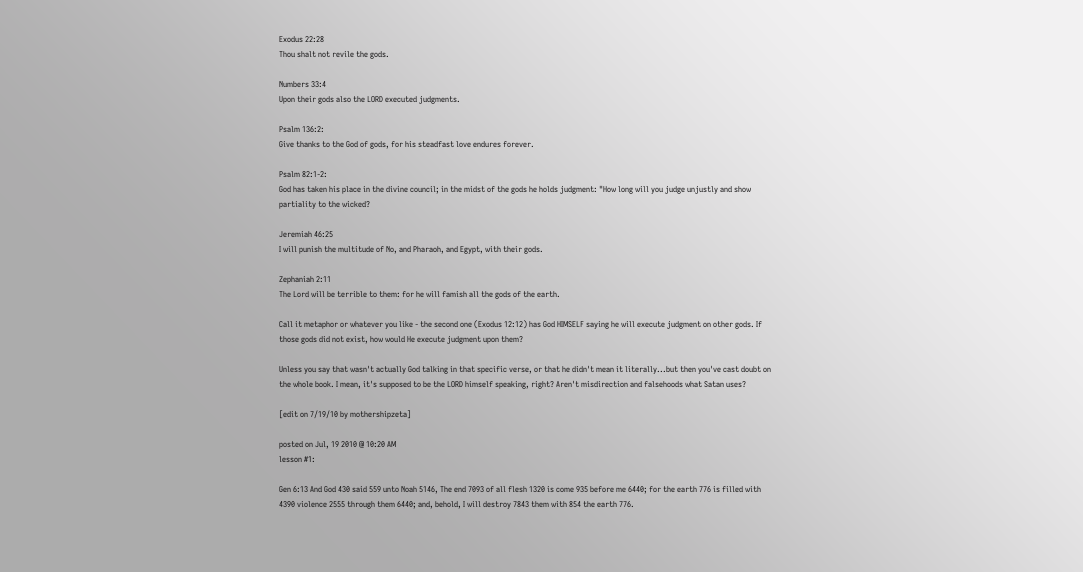Exodus 22:28
Thou shalt not revile the gods.

Numbers 33:4
Upon their gods also the LORD executed judgments.

Psalm 136:2:
Give thanks to the God of gods, for his steadfast love endures forever.

Psalm 82:1-2:
God has taken his place in the divine council; in the midst of the gods he holds judgment: "How long will you judge unjustly and show partiality to the wicked?

Jeremiah 46:25
I will punish the multitude of No, and Pharaoh, and Egypt, with their gods.

Zephaniah 2:11
The Lord will be terrible to them: for he will famish all the gods of the earth.

Call it metaphor or whatever you like - the second one (Exodus 12:12) has God HIMSELF saying he will execute judgment on other gods. If those gods did not exist, how would He execute judgment upon them?

Unless you say that wasn't actually God talking in that specific verse, or that he didn't mean it literally...but then you've cast doubt on the whole book. I mean, it's supposed to be the LORD himself speaking, right? Aren't misdirection and falsehoods what Satan uses?

[edit on 7/19/10 by mothershipzeta]

posted on Jul, 19 2010 @ 10:20 AM
lesson #1:

Gen 6:13 And God 430 said 559 unto Noah 5146, The end 7093 of all flesh 1320 is come 935 before me 6440; for the earth 776 is filled with 4390 violence 2555 through them 6440; and, behold, I will destroy 7843 them with 854 the earth 776.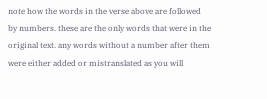note how the words in the verse above are followed by numbers. these are the only words that were in the original text. any words without a number after them were either added or mistranslated as you will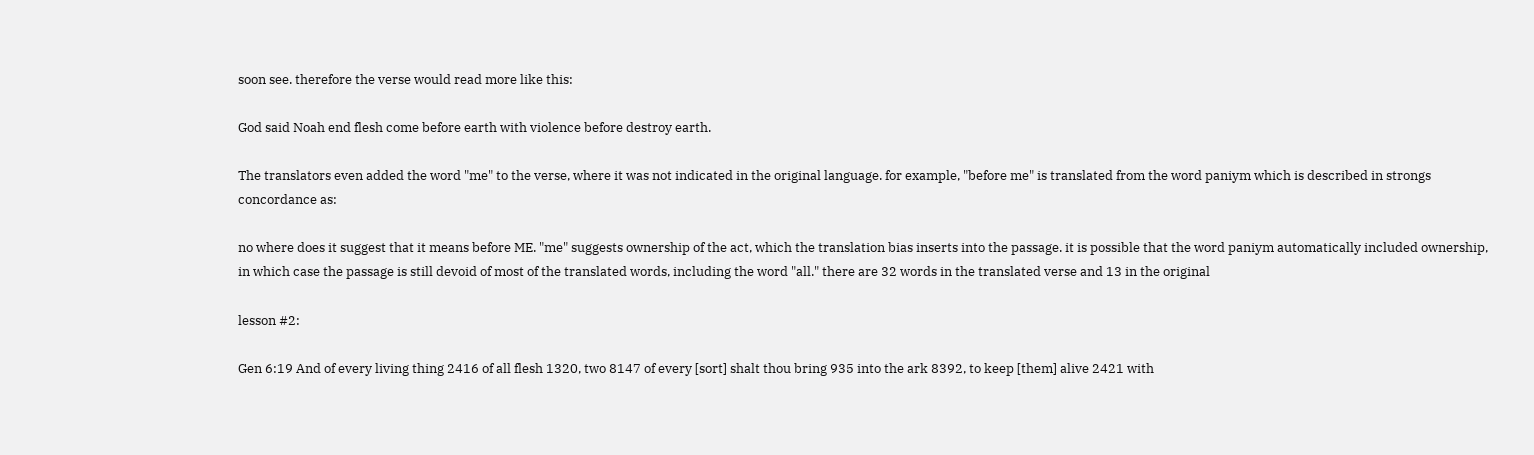soon see. therefore the verse would read more like this:

God said Noah end flesh come before earth with violence before destroy earth.

The translators even added the word "me" to the verse, where it was not indicated in the original language. for example, "before me" is translated from the word paniym which is described in strongs concordance as:

no where does it suggest that it means before ME. "me" suggests ownership of the act, which the translation bias inserts into the passage. it is possible that the word paniym automatically included ownership, in which case the passage is still devoid of most of the translated words, including the word "all." there are 32 words in the translated verse and 13 in the original

lesson #2:

Gen 6:19 And of every living thing 2416 of all flesh 1320, two 8147 of every [sort] shalt thou bring 935 into the ark 8392, to keep [them] alive 2421 with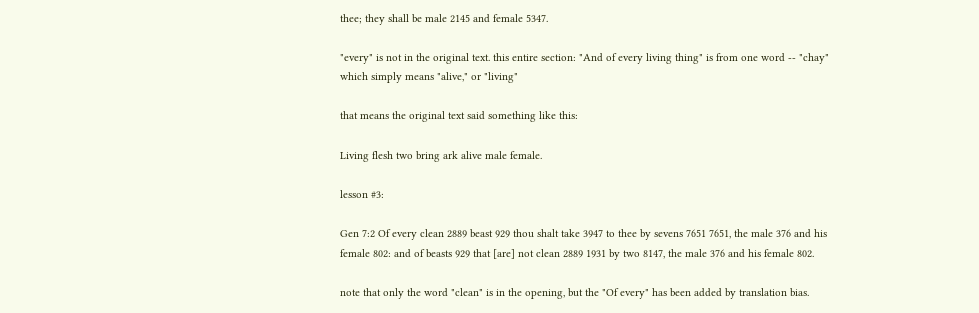thee; they shall be male 2145 and female 5347.

"every" is not in the original text. this entire section: "And of every living thing" is from one word -- "chay" which simply means "alive," or "living"

that means the original text said something like this:

Living flesh two bring ark alive male female.

lesson #3:

Gen 7:2 Of every clean 2889 beast 929 thou shalt take 3947 to thee by sevens 7651 7651, the male 376 and his female 802: and of beasts 929 that [are] not clean 2889 1931 by two 8147, the male 376 and his female 802.

note that only the word "clean" is in the opening, but the "Of every" has been added by translation bias.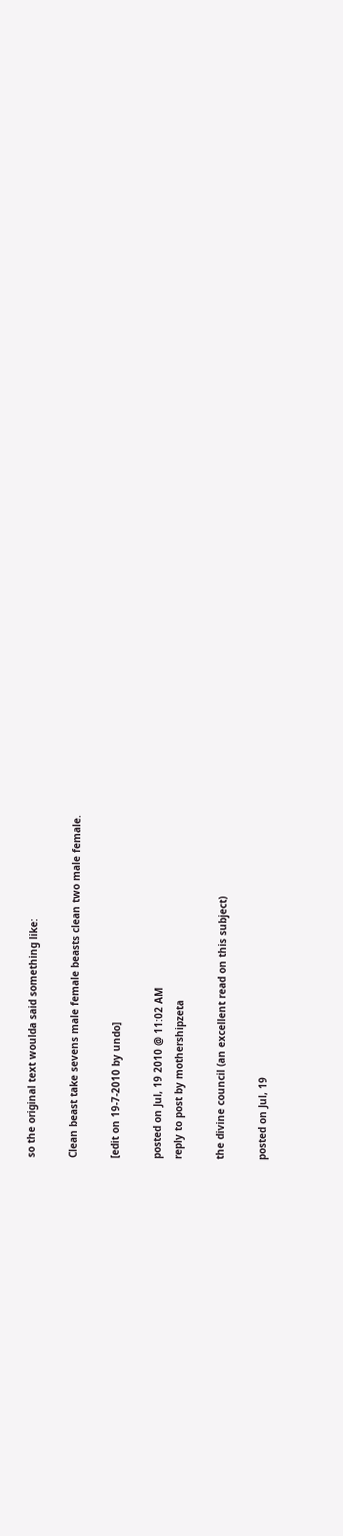so the original text woulda said something like:

Clean beast take sevens male female beasts clean two male female.

[edit on 19-7-2010 by undo]

posted on Jul, 19 2010 @ 11:02 AM
reply to post by mothershipzeta

the divine council (an excellent read on this subject)

posted on Jul, 19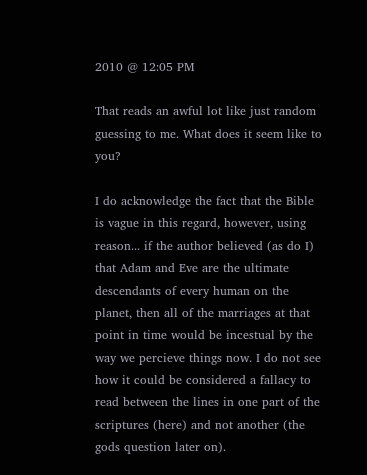2010 @ 12:05 PM

That reads an awful lot like just random guessing to me. What does it seem like to you?

I do acknowledge the fact that the Bible is vague in this regard, however, using reason... if the author believed (as do I) that Adam and Eve are the ultimate descendants of every human on the planet, then all of the marriages at that point in time would be incestual by the way we percieve things now. I do not see how it could be considered a fallacy to read between the lines in one part of the scriptures (here) and not another (the gods question later on).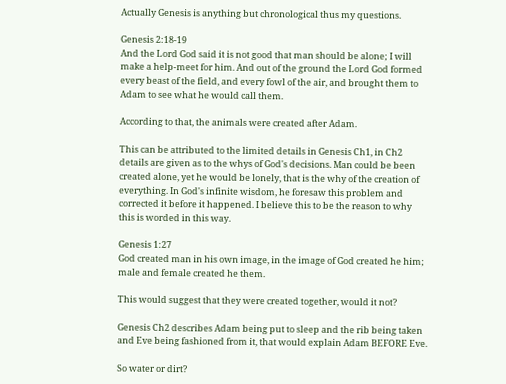Actually Genesis is anything but chronological thus my questions.

Genesis 2:18-19
And the Lord God said it is not good that man should be alone; I will make a help-meet for him. And out of the ground the Lord God formed every beast of the field, and every fowl of the air, and brought them to Adam to see what he would call them.

According to that, the animals were created after Adam.

This can be attributed to the limited details in Genesis Ch1, in Ch2 details are given as to the whys of God's decisions. Man could be been created alone, yet he would be lonely, that is the why of the creation of everything. In God's infinite wisdom, he foresaw this problem and corrected it before it happened. I believe this to be the reason to why this is worded in this way.

Genesis 1:27
God created man in his own image, in the image of God created he him; male and female created he them.

This would suggest that they were created together, would it not?

Genesis Ch2 describes Adam being put to sleep and the rib being taken and Eve being fashioned from it, that would explain Adam BEFORE Eve.

So water or dirt?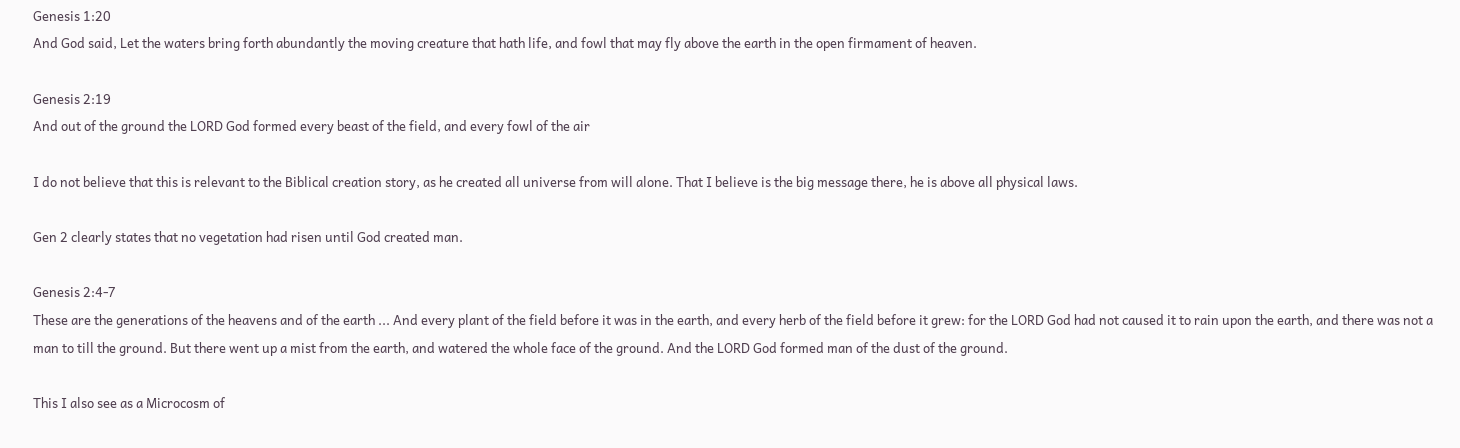Genesis 1:20
And God said, Let the waters bring forth abundantly the moving creature that hath life, and fowl that may fly above the earth in the open firmament of heaven.

Genesis 2:19
And out of the ground the LORD God formed every beast of the field, and every fowl of the air

I do not believe that this is relevant to the Biblical creation story, as he created all universe from will alone. That I believe is the big message there, he is above all physical laws.

Gen 2 clearly states that no vegetation had risen until God created man.

Genesis 2:4-7
These are the generations of the heavens and of the earth ... And every plant of the field before it was in the earth, and every herb of the field before it grew: for the LORD God had not caused it to rain upon the earth, and there was not a man to till the ground. But there went up a mist from the earth, and watered the whole face of the ground. And the LORD God formed man of the dust of the ground.

This I also see as a Microcosm of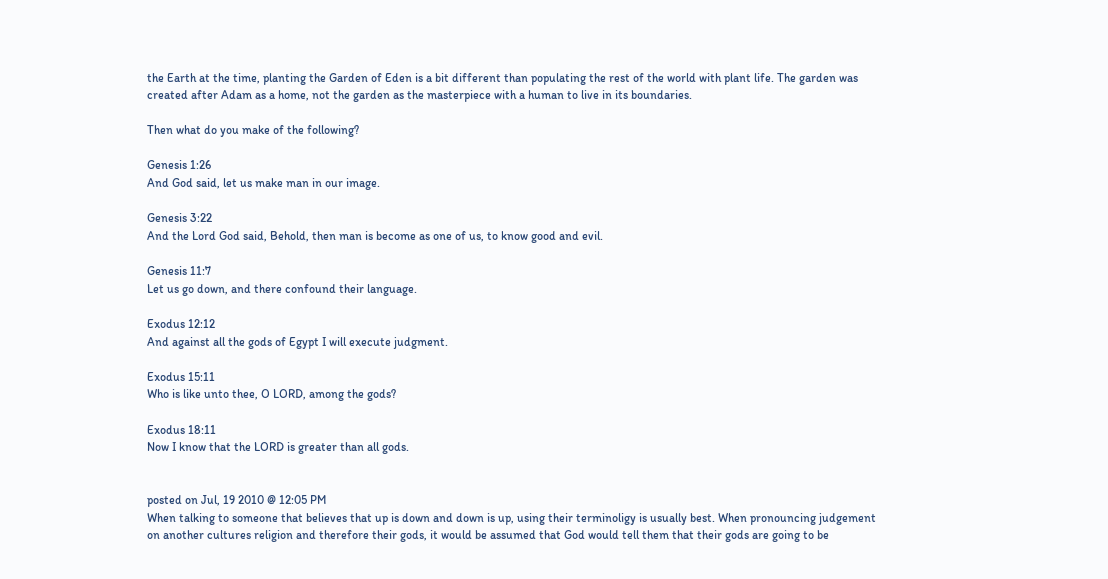the Earth at the time, planting the Garden of Eden is a bit different than populating the rest of the world with plant life. The garden was created after Adam as a home, not the garden as the masterpiece with a human to live in its boundaries.

Then what do you make of the following?

Genesis 1:26
And God said, let us make man in our image.

Genesis 3:22
And the Lord God said, Behold, then man is become as one of us, to know good and evil.

Genesis 11:7
Let us go down, and there confound their language.

Exodus 12:12
And against all the gods of Egypt I will execute judgment.

Exodus 15:11
Who is like unto thee, O LORD, among the gods?

Exodus 18:11
Now I know that the LORD is greater than all gods.


posted on Jul, 19 2010 @ 12:05 PM
When talking to someone that believes that up is down and down is up, using their terminoligy is usually best. When pronouncing judgement on another cultures religion and therefore their gods, it would be assumed that God would tell them that their gods are going to be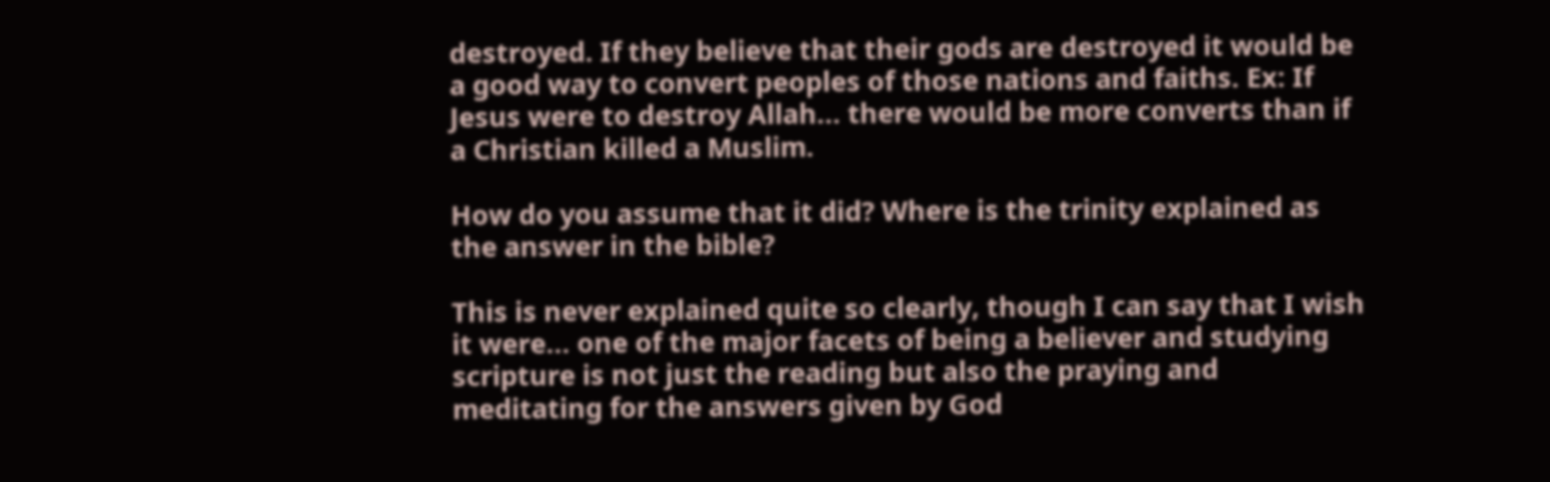destroyed. If they believe that their gods are destroyed it would be a good way to convert peoples of those nations and faiths. Ex: If Jesus were to destroy Allah... there would be more converts than if a Christian killed a Muslim.

How do you assume that it did? Where is the trinity explained as the answer in the bible?

This is never explained quite so clearly, though I can say that I wish it were... one of the major facets of being a believer and studying scripture is not just the reading but also the praying and meditating for the answers given by God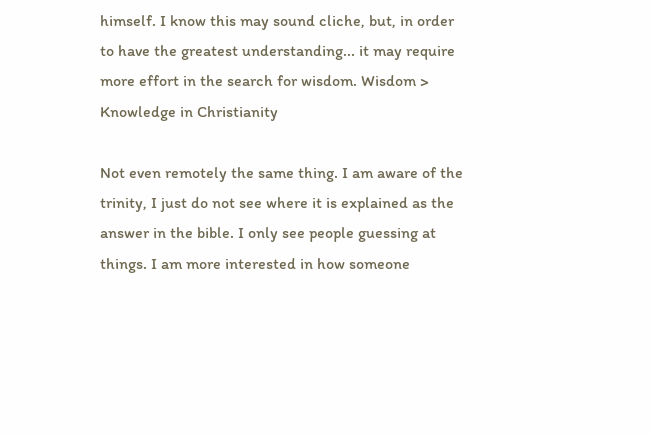himself. I know this may sound cliche, but, in order to have the greatest understanding... it may require more effort in the search for wisdom. Wisdom > Knowledge in Christianity

Not even remotely the same thing. I am aware of the trinity, I just do not see where it is explained as the answer in the bible. I only see people guessing at things. I am more interested in how someone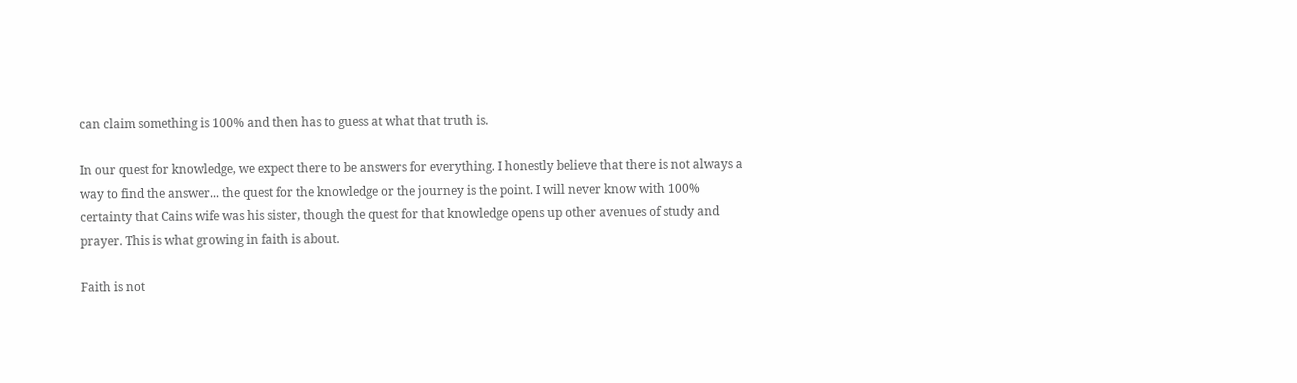can claim something is 100% and then has to guess at what that truth is.

In our quest for knowledge, we expect there to be answers for everything. I honestly believe that there is not always a way to find the answer... the quest for the knowledge or the journey is the point. I will never know with 100% certainty that Cains wife was his sister, though the quest for that knowledge opens up other avenues of study and prayer. This is what growing in faith is about.

Faith is not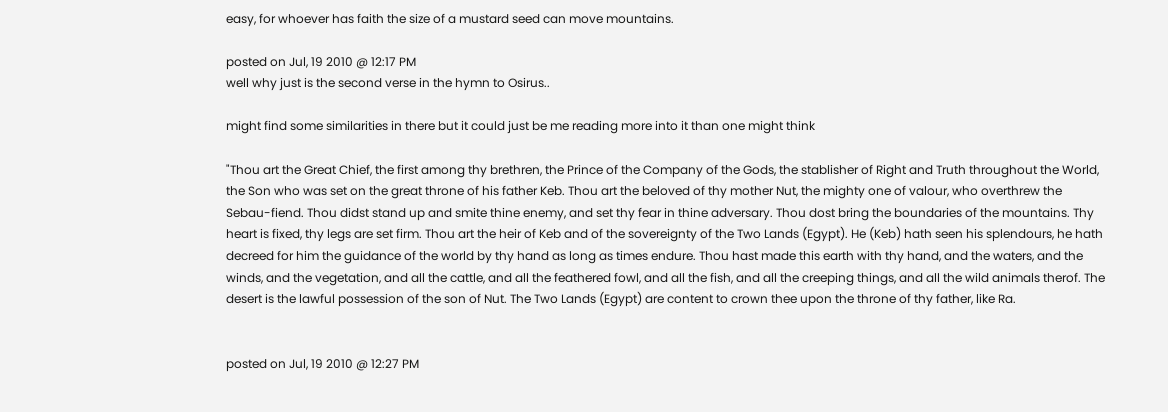easy, for whoever has faith the size of a mustard seed can move mountains.

posted on Jul, 19 2010 @ 12:17 PM
well why just is the second verse in the hymn to Osirus..

might find some similarities in there but it could just be me reading more into it than one might think

"Thou art the Great Chief, the first among thy brethren, the Prince of the Company of the Gods, the stablisher of Right and Truth throughout the World, the Son who was set on the great throne of his father Keb. Thou art the beloved of thy mother Nut, the mighty one of valour, who overthrew the Sebau-fiend. Thou didst stand up and smite thine enemy, and set thy fear in thine adversary. Thou dost bring the boundaries of the mountains. Thy heart is fixed, thy legs are set firm. Thou art the heir of Keb and of the sovereignty of the Two Lands (Egypt). He (Keb) hath seen his splendours, he hath decreed for him the guidance of the world by thy hand as long as times endure. Thou hast made this earth with thy hand, and the waters, and the winds, and the vegetation, and all the cattle, and all the feathered fowl, and all the fish, and all the creeping things, and all the wild animals therof. The desert is the lawful possession of the son of Nut. The Two Lands (Egypt) are content to crown thee upon the throne of thy father, like Ra.


posted on Jul, 19 2010 @ 12:27 PM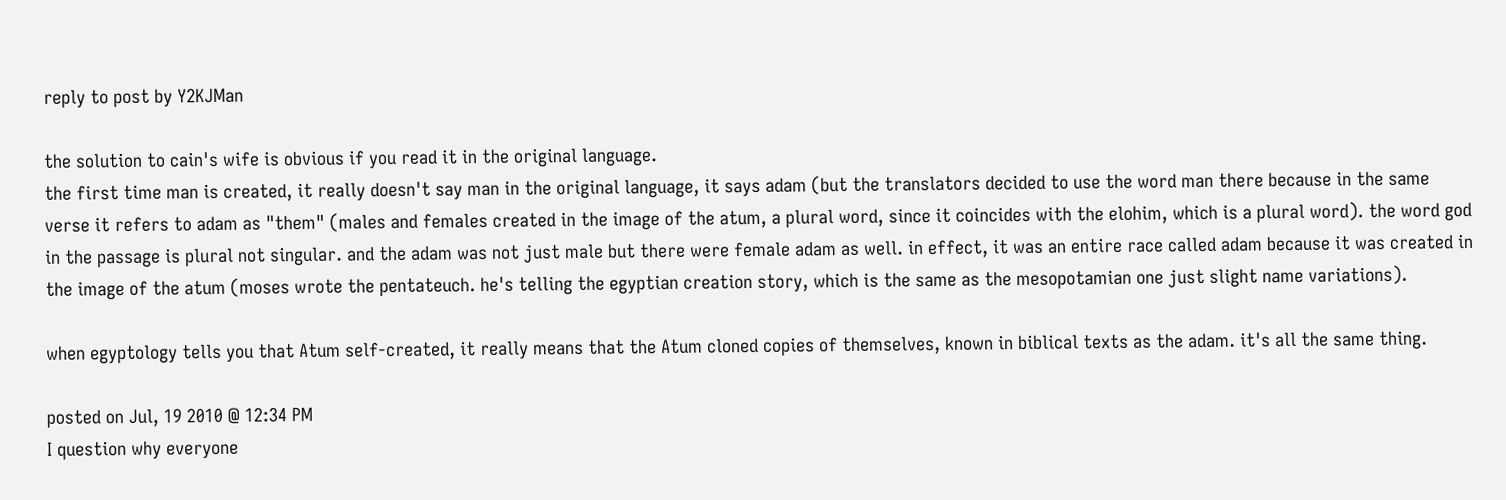reply to post by Y2KJMan

the solution to cain's wife is obvious if you read it in the original language.
the first time man is created, it really doesn't say man in the original language, it says adam (but the translators decided to use the word man there because in the same verse it refers to adam as "them" (males and females created in the image of the atum, a plural word, since it coincides with the elohim, which is a plural word). the word god in the passage is plural not singular. and the adam was not just male but there were female adam as well. in effect, it was an entire race called adam because it was created in the image of the atum (moses wrote the pentateuch. he's telling the egyptian creation story, which is the same as the mesopotamian one just slight name variations).

when egyptology tells you that Atum self-created, it really means that the Atum cloned copies of themselves, known in biblical texts as the adam. it's all the same thing.

posted on Jul, 19 2010 @ 12:34 PM
I question why everyone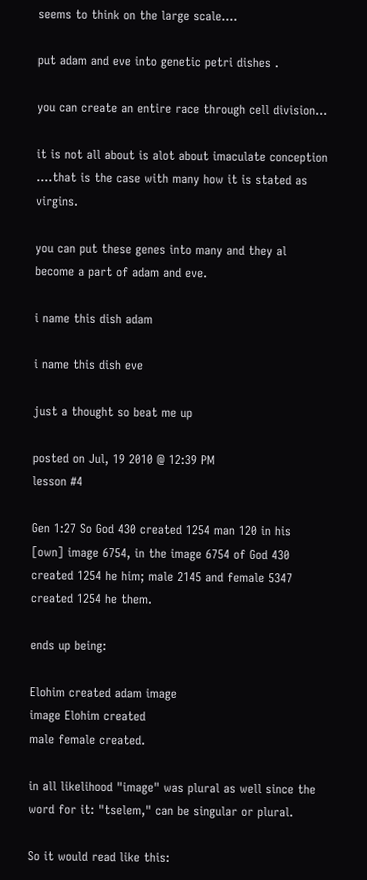seems to think on the large scale....

put adam and eve into genetic petri dishes .

you can create an entire race through cell division...

it is not all about is alot about imaculate conception ....that is the case with many how it is stated as virgins.

you can put these genes into many and they al become a part of adam and eve.

i name this dish adam

i name this dish eve

just a thought so beat me up

posted on Jul, 19 2010 @ 12:39 PM
lesson #4

Gen 1:27 So God 430 created 1254 man 120 in his [own] image 6754, in the image 6754 of God 430 created 1254 he him; male 2145 and female 5347 created 1254 he them.

ends up being:

Elohim created adam image
image Elohim created
male female created.

in all likelihood "image" was plural as well since the word for it: "tselem," can be singular or plural.

So it would read like this: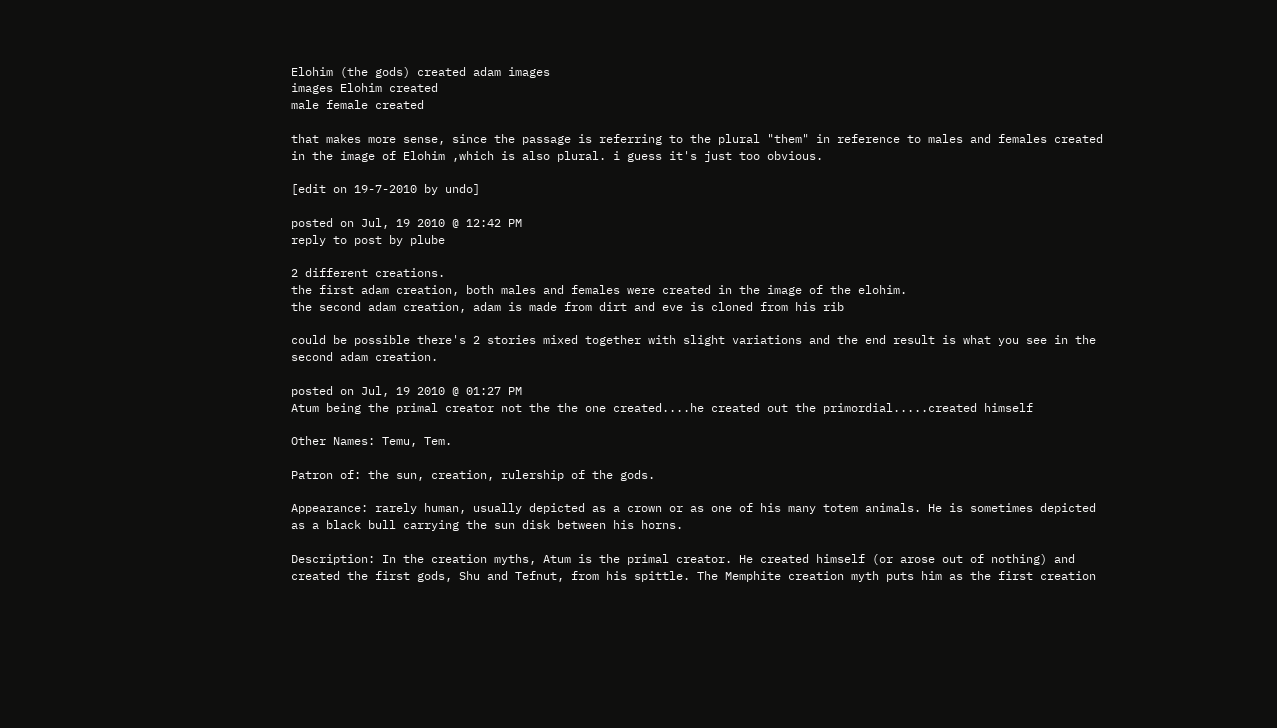Elohim (the gods) created adam images
images Elohim created
male female created

that makes more sense, since the passage is referring to the plural "them" in reference to males and females created in the image of Elohim ,which is also plural. i guess it's just too obvious.

[edit on 19-7-2010 by undo]

posted on Jul, 19 2010 @ 12:42 PM
reply to post by plube

2 different creations.
the first adam creation, both males and females were created in the image of the elohim.
the second adam creation, adam is made from dirt and eve is cloned from his rib

could be possible there's 2 stories mixed together with slight variations and the end result is what you see in the second adam creation.

posted on Jul, 19 2010 @ 01:27 PM
Atum being the primal creator not the the one created....he created out the primordial.....created himself

Other Names: Temu, Tem.

Patron of: the sun, creation, rulership of the gods.

Appearance: rarely human, usually depicted as a crown or as one of his many totem animals. He is sometimes depicted as a black bull carrying the sun disk between his horns.

Description: In the creation myths, Atum is the primal creator. He created himself (or arose out of nothing) and created the first gods, Shu and Tefnut, from his spittle. The Memphite creation myth puts him as the first creation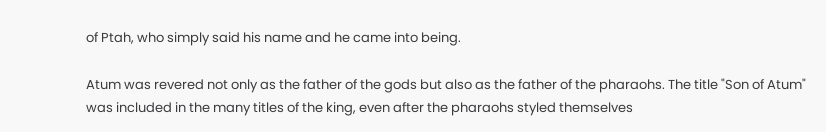of Ptah, who simply said his name and he came into being.

Atum was revered not only as the father of the gods but also as the father of the pharaohs. The title "Son of Atum" was included in the many titles of the king, even after the pharaohs styled themselves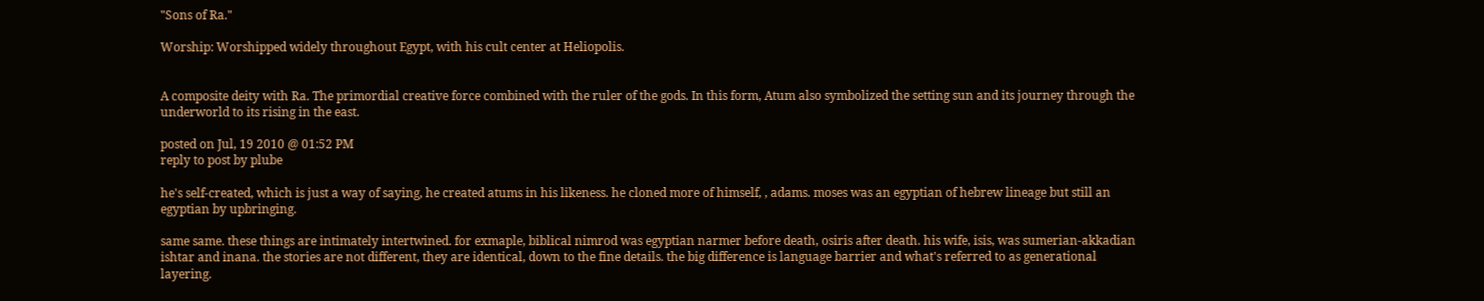"Sons of Ra."

Worship: Worshipped widely throughout Egypt, with his cult center at Heliopolis.


A composite deity with Ra. The primordial creative force combined with the ruler of the gods. In this form, Atum also symbolized the setting sun and its journey through the underworld to its rising in the east.

posted on Jul, 19 2010 @ 01:52 PM
reply to post by plube

he's self-created, which is just a way of saying, he created atums in his likeness. he cloned more of himself, , adams. moses was an egyptian of hebrew lineage but still an egyptian by upbringing.

same same. these things are intimately intertwined. for exmaple, biblical nimrod was egyptian narmer before death, osiris after death. his wife, isis, was sumerian-akkadian ishtar and inana. the stories are not different, they are identical, down to the fine details. the big difference is language barrier and what's referred to as generational layering.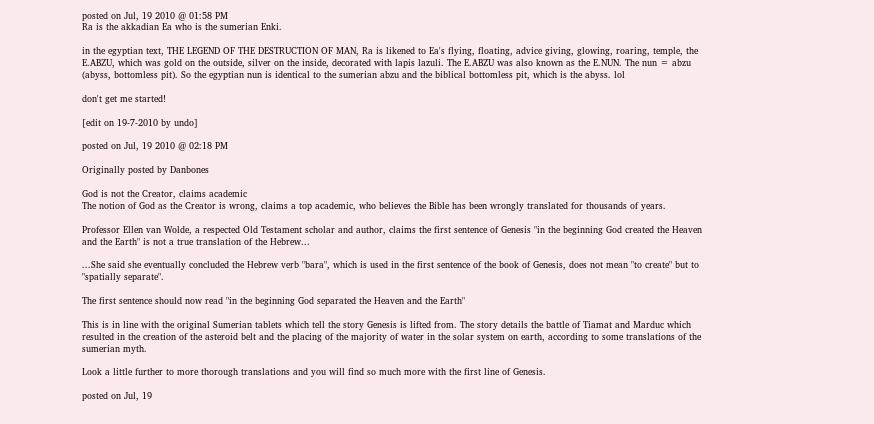posted on Jul, 19 2010 @ 01:58 PM
Ra is the akkadian Ea who is the sumerian Enki.

in the egyptian text, THE LEGEND OF THE DESTRUCTION OF MAN, Ra is likened to Ea's flying, floating, advice giving, glowing, roaring, temple, the E.ABZU, which was gold on the outside, silver on the inside, decorated with lapis lazuli. The E.ABZU was also known as the E.NUN. The nun = abzu (abyss, bottomless pit). So the egyptian nun is identical to the sumerian abzu and the biblical bottomless pit, which is the abyss. lol

don't get me started!

[edit on 19-7-2010 by undo]

posted on Jul, 19 2010 @ 02:18 PM

Originally posted by Danbones

God is not the Creator, claims academic
The notion of God as the Creator is wrong, claims a top academic, who believes the Bible has been wrongly translated for thousands of years.

Professor Ellen van Wolde, a respected Old Testament scholar and author, claims the first sentence of Genesis "in the beginning God created the Heaven and the Earth" is not a true translation of the Hebrew...

...She said she eventually concluded the Hebrew verb "bara", which is used in the first sentence of the book of Genesis, does not mean "to create" but to "spatially separate".

The first sentence should now read "in the beginning God separated the Heaven and the Earth"

This is in line with the original Sumerian tablets which tell the story Genesis is lifted from. The story details the battle of Tiamat and Marduc which resulted in the creation of the asteroid belt and the placing of the majority of water in the solar system on earth, according to some translations of the sumerian myth.

Look a little further to more thorough translations and you will find so much more with the first line of Genesis.

posted on Jul, 19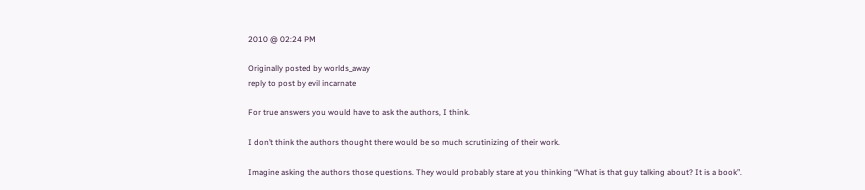2010 @ 02:24 PM

Originally posted by worlds_away
reply to post by evil incarnate

For true answers you would have to ask the authors, I think.

I don’t think the authors thought there would be so much scrutinizing of their work.

Imagine asking the authors those questions. They would probably stare at you thinking “What is that guy talking about? It is a book”.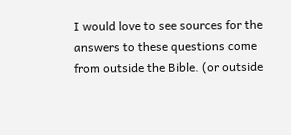I would love to see sources for the answers to these questions come from outside the Bible. (or outside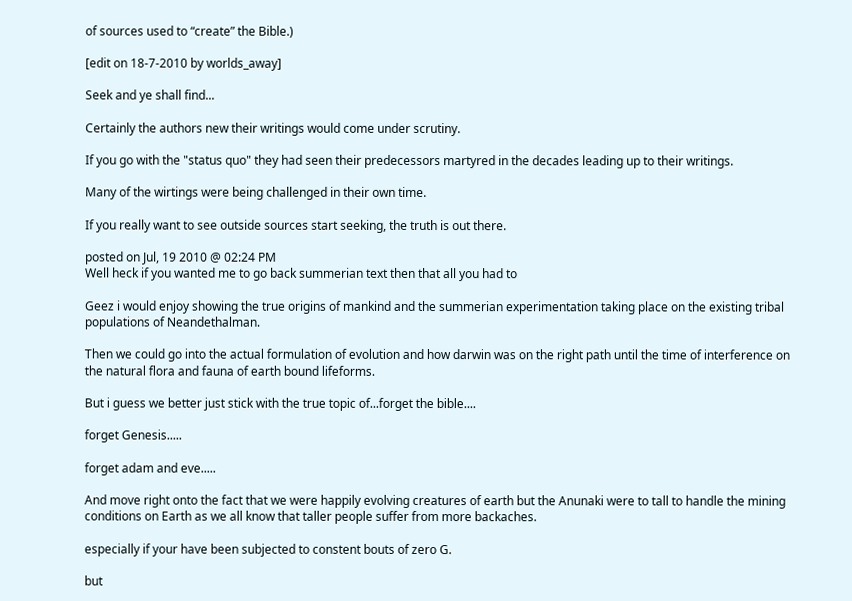of sources used to “create” the Bible.)

[edit on 18-7-2010 by worlds_away]

Seek and ye shall find...

Certainly the authors new their writings would come under scrutiny.

If you go with the "status quo" they had seen their predecessors martyred in the decades leading up to their writings.

Many of the wirtings were being challenged in their own time.

If you really want to see outside sources start seeking, the truth is out there.

posted on Jul, 19 2010 @ 02:24 PM
Well heck if you wanted me to go back summerian text then that all you had to

Geez i would enjoy showing the true origins of mankind and the summerian experimentation taking place on the existing tribal populations of Neandethalman.

Then we could go into the actual formulation of evolution and how darwin was on the right path until the time of interference on the natural flora and fauna of earth bound lifeforms.

But i guess we better just stick with the true topic of...forget the bible....

forget Genesis.....

forget adam and eve.....

And move right onto the fact that we were happily evolving creatures of earth but the Anunaki were to tall to handle the mining conditions on Earth as we all know that taller people suffer from more backaches.

especially if your have been subjected to constent bouts of zero G.

but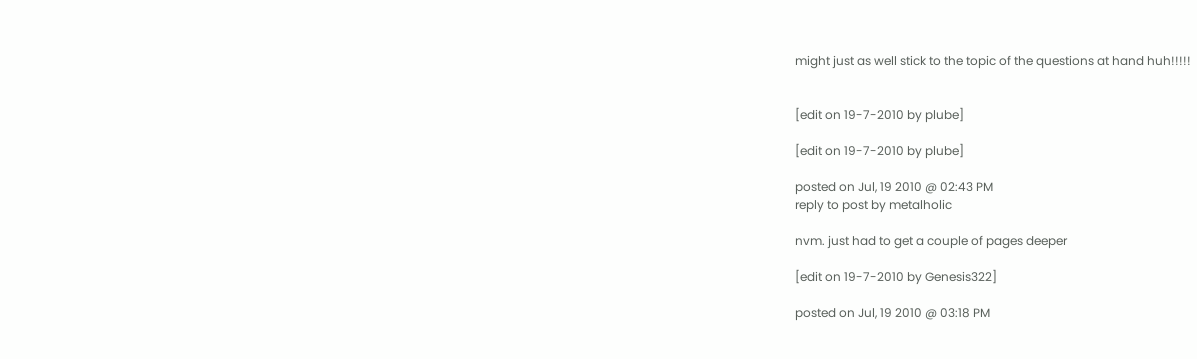might just as well stick to the topic of the questions at hand huh!!!!!


[edit on 19-7-2010 by plube]

[edit on 19-7-2010 by plube]

posted on Jul, 19 2010 @ 02:43 PM
reply to post by metalholic

nvm. just had to get a couple of pages deeper

[edit on 19-7-2010 by Genesis322]

posted on Jul, 19 2010 @ 03:18 PM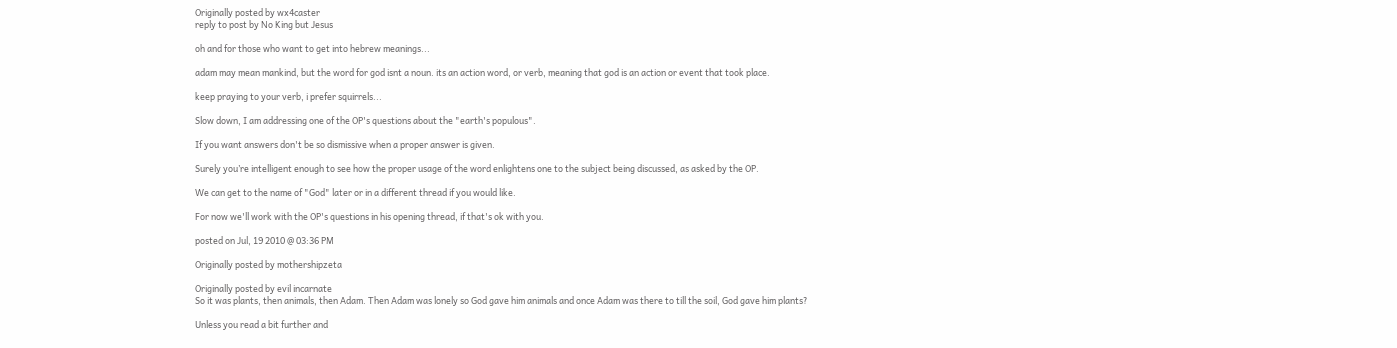Originally posted by wx4caster
reply to post by No King but Jesus

oh and for those who want to get into hebrew meanings...

adam may mean mankind, but the word for god isnt a noun. its an action word, or verb, meaning that god is an action or event that took place.

keep praying to your verb, i prefer squirrels...

Slow down, I am addressing one of the OP's questions about the "earth's populous".

If you want answers don't be so dismissive when a proper answer is given.

Surely you’re intelligent enough to see how the proper usage of the word enlightens one to the subject being discussed, as asked by the OP.

We can get to the name of "God" later or in a different thread if you would like.

For now we'll work with the OP's questions in his opening thread, if that's ok with you.

posted on Jul, 19 2010 @ 03:36 PM

Originally posted by mothershipzeta

Originally posted by evil incarnate
So it was plants, then animals, then Adam. Then Adam was lonely so God gave him animals and once Adam was there to till the soil, God gave him plants?

Unless you read a bit further and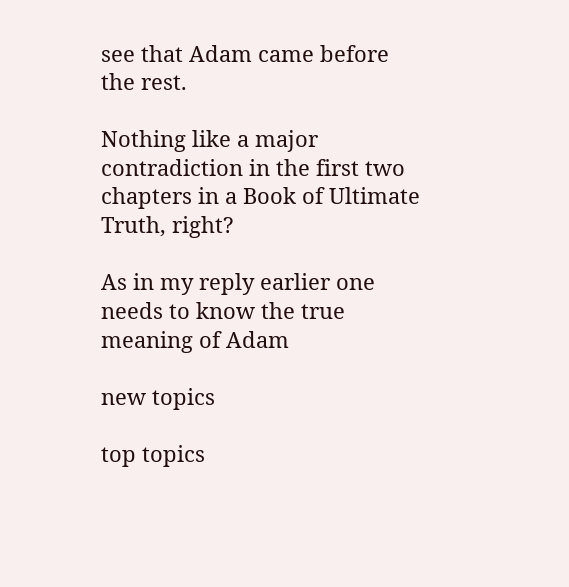see that Adam came before the rest.

Nothing like a major contradiction in the first two chapters in a Book of Ultimate Truth, right?

As in my reply earlier one needs to know the true meaning of Adam

new topics

top topics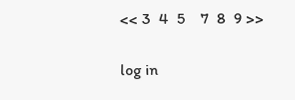<< 3  4  5    7  8  9 >>

log in